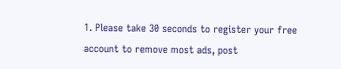1. Please take 30 seconds to register your free account to remove most ads, post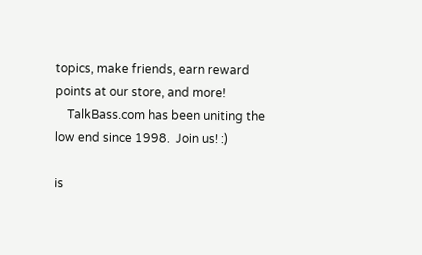topics, make friends, earn reward points at our store, and more!
    TalkBass.com has been uniting the low end since 1998.  Join us! :)

is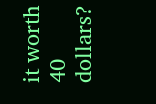it worth 40 dollars?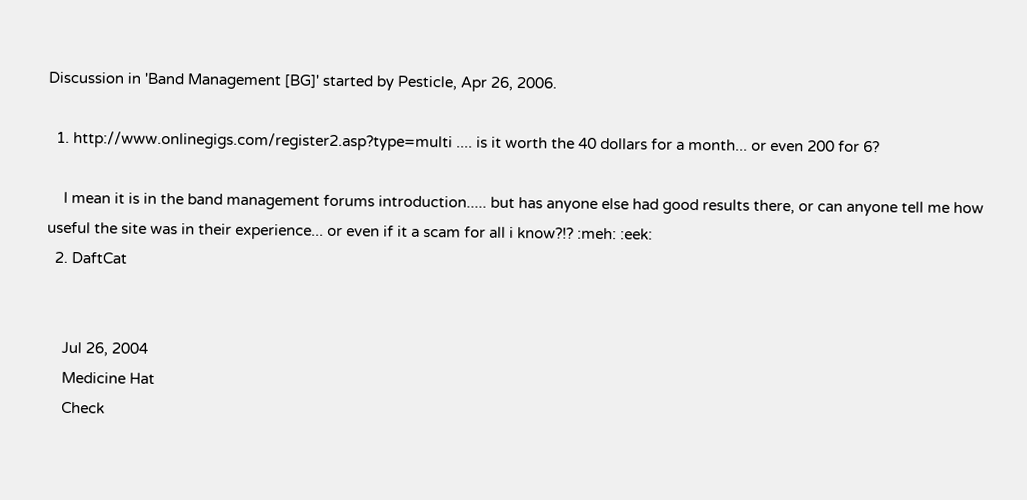Discussion in 'Band Management [BG]' started by Pesticle, Apr 26, 2006.

  1. http://www.onlinegigs.com/register2.asp?type=multi .... is it worth the 40 dollars for a month... or even 200 for 6?

    I mean it is in the band management forums introduction..... but has anyone else had good results there, or can anyone tell me how useful the site was in their experience... or even if it a scam for all i know?!? :meh: :eek:
  2. DaftCat


    Jul 26, 2004
    Medicine Hat
    Check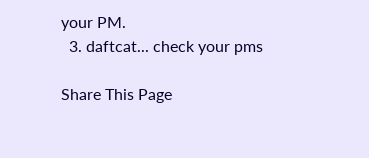your PM.
  3. daftcat... check your pms

Share This Page